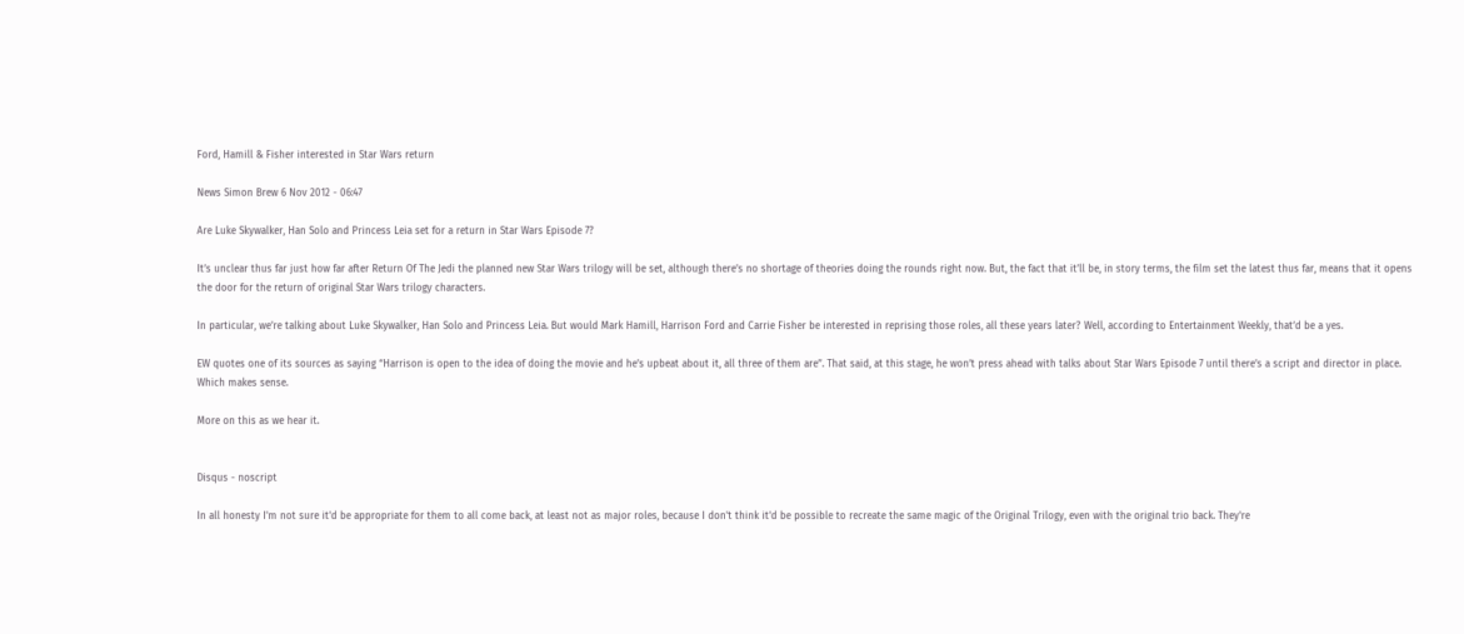Ford, Hamill & Fisher interested in Star Wars return

News Simon Brew 6 Nov 2012 - 06:47

Are Luke Skywalker, Han Solo and Princess Leia set for a return in Star Wars Episode 7?

It’s unclear thus far just how far after Return Of The Jedi the planned new Star Wars trilogy will be set, although there’s no shortage of theories doing the rounds right now. But, the fact that it’ll be, in story terms, the film set the latest thus far, means that it opens the door for the return of original Star Wars trilogy characters.

In particular, we’re talking about Luke Skywalker, Han Solo and Princess Leia. But would Mark Hamill, Harrison Ford and Carrie Fisher be interested in reprising those roles, all these years later? Well, according to Entertainment Weekly, that’d be a yes.

EW quotes one of its sources as saying “Harrison is open to the idea of doing the movie and he’s upbeat about it, all three of them are”. That said, at this stage, he won’t press ahead with talks about Star Wars Episode 7 until there’s a script and director in place. Which makes sense.

More on this as we hear it.


Disqus - noscript

In all honesty I'm not sure it'd be appropriate for them to all come back, at least not as major roles, because I don't think it'd be possible to recreate the same magic of the Original Trilogy, even with the original trio back. They're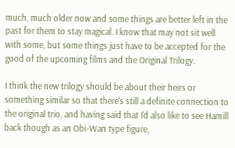much, much older now and some things are better left in the past for them to stay magical. I know that may not sit well with some, but some things just have to be accepted for the good of the upcoming films and the Original Trilogy.

I think the new trilogy should be about their heirs or something similar so that there's still a definite connection to the original trio, and having said that I'd also like to see Hamill back though as an Obi-Wan type figure,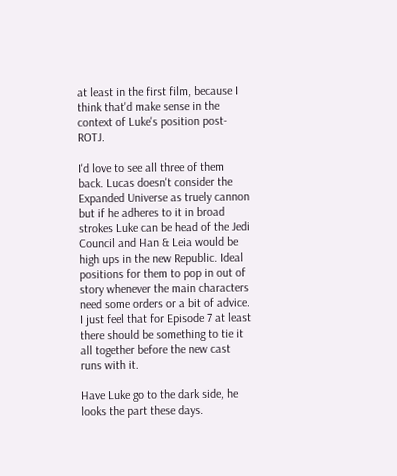at least in the first film, because I think that'd make sense in the context of Luke's position post-ROTJ.

I'd love to see all three of them back. Lucas doesn't consider the Expanded Universe as truely cannon but if he adheres to it in broad strokes Luke can be head of the Jedi Council and Han & Leia would be high ups in the new Republic. Ideal positions for them to pop in out of story whenever the main characters need some orders or a bit of advice.
I just feel that for Episode 7 at least there should be something to tie it all together before the new cast runs with it.

Have Luke go to the dark side, he looks the part these days.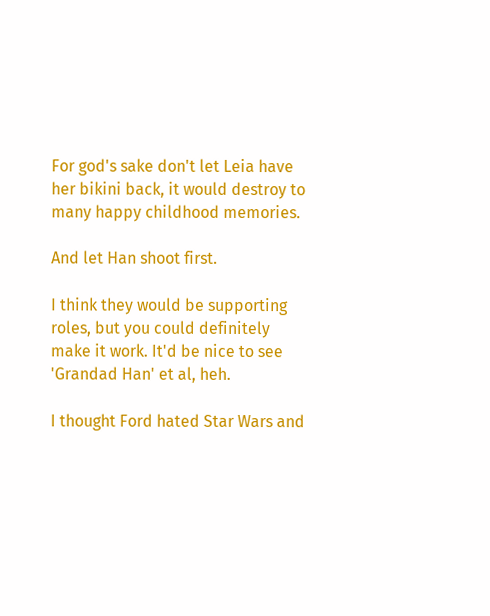For god's sake don't let Leia have her bikini back, it would destroy to many happy childhood memories.

And let Han shoot first.

I think they would be supporting roles, but you could definitely make it work. It'd be nice to see 'Grandad Han' et al, heh.

I thought Ford hated Star Wars and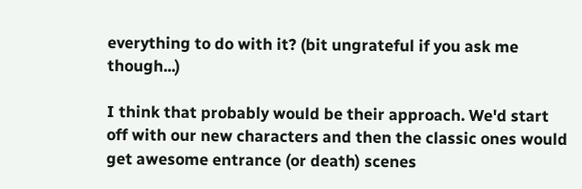everything to do with it? (bit ungrateful if you ask me though...)

I think that probably would be their approach. We'd start off with our new characters and then the classic ones would get awesome entrance (or death) scenes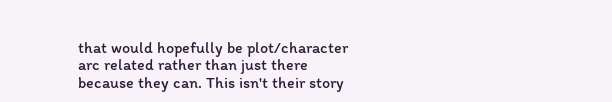that would hopefully be plot/character arc related rather than just there because they can. This isn't their story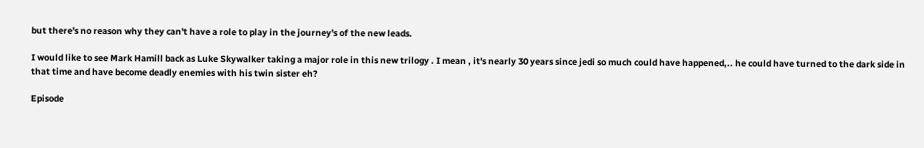but there's no reason why they can't have a role to play in the journey's of the new leads.

I would like to see Mark Hamill back as Luke Skywalker taking a major role in this new trilogy . I mean , it's nearly 30 years since jedi so much could have happened,.. he could have turned to the dark side in that time and have become deadly enemies with his twin sister eh?

Episode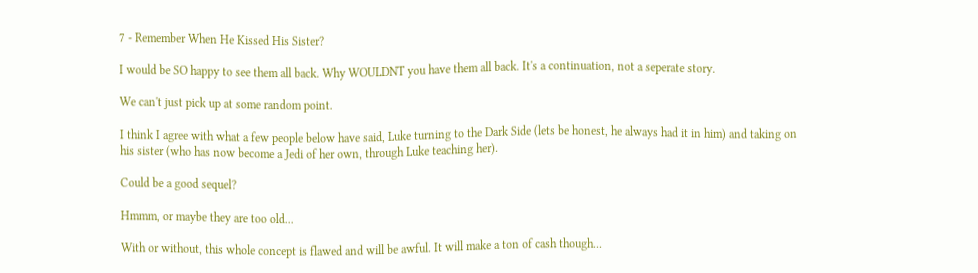7 - Remember When He Kissed His Sister?

I would be SO happy to see them all back. Why WOULDNT you have them all back. It's a continuation, not a seperate story.

We can't just pick up at some random point.

I think I agree with what a few people below have said, Luke turning to the Dark Side (lets be honest, he always had it in him) and taking on his sister (who has now become a Jedi of her own, through Luke teaching her).

Could be a good sequel?

Hmmm, or maybe they are too old...

With or without, this whole concept is flawed and will be awful. It will make a ton of cash though...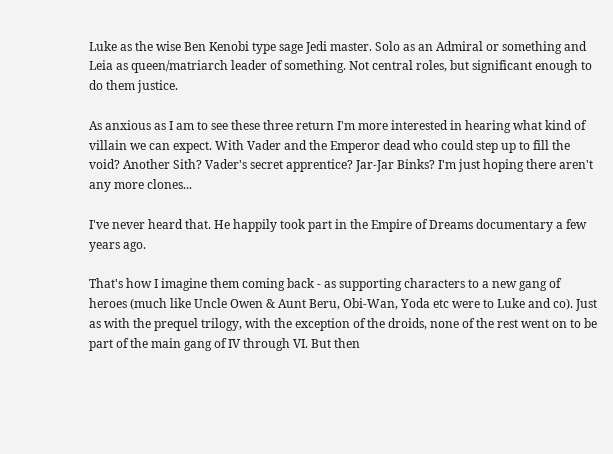Luke as the wise Ben Kenobi type sage Jedi master. Solo as an Admiral or something and Leia as queen/matriarch leader of something. Not central roles, but significant enough to do them justice.

As anxious as I am to see these three return I'm more interested in hearing what kind of villain we can expect. With Vader and the Emperor dead who could step up to fill the void? Another Sith? Vader's secret apprentice? Jar-Jar Binks? I'm just hoping there aren't any more clones...

I've never heard that. He happily took part in the Empire of Dreams documentary a few years ago.

That's how I imagine them coming back - as supporting characters to a new gang of heroes (much like Uncle Owen & Aunt Beru, Obi-Wan, Yoda etc were to Luke and co). Just as with the prequel trilogy, with the exception of the droids, none of the rest went on to be part of the main gang of IV through VI. But then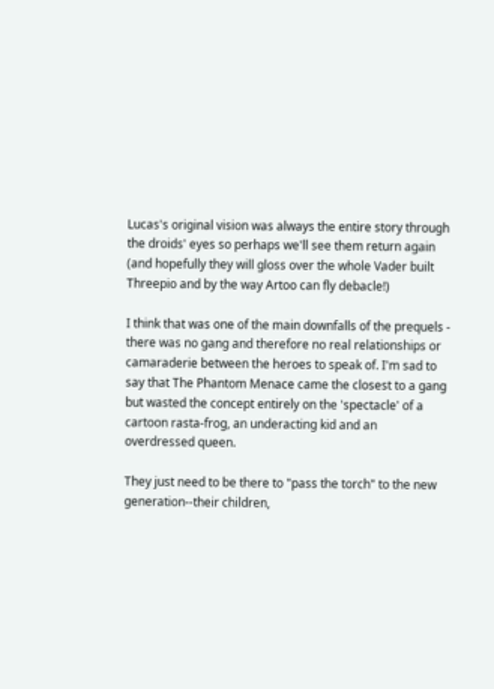Lucas's original vision was always the entire story through the droids' eyes so perhaps we'll see them return again (and hopefully they will gloss over the whole Vader built Threepio and by the way Artoo can fly debacle!)

I think that was one of the main downfalls of the prequels - there was no gang and therefore no real relationships or camaraderie between the heroes to speak of. I'm sad to say that The Phantom Menace came the closest to a gang but wasted the concept entirely on the 'spectacle' of a cartoon rasta-frog, an underacting kid and an overdressed queen.

They just need to be there to "pass the torch" to the new generation--their children,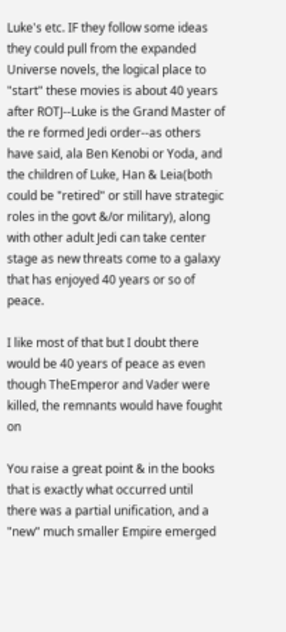Luke's etc. IF they follow some ideas they could pull from the expanded Universe novels, the logical place to "start" these movies is about 40 years after ROTJ--Luke is the Grand Master of the re formed Jedi order--as others have said, ala Ben Kenobi or Yoda, and the children of Luke, Han & Leia(both could be "retired" or still have strategic roles in the govt &/or military), along with other adult Jedi can take center stage as new threats come to a galaxy that has enjoyed 40 years or so of peace.

I like most of that but I doubt there would be 40 years of peace as even though TheEmperor and Vader were killed, the remnants would have fought on

You raise a great point & in the books that is exactly what occurred until there was a partial unification, and a "new" much smaller Empire emerged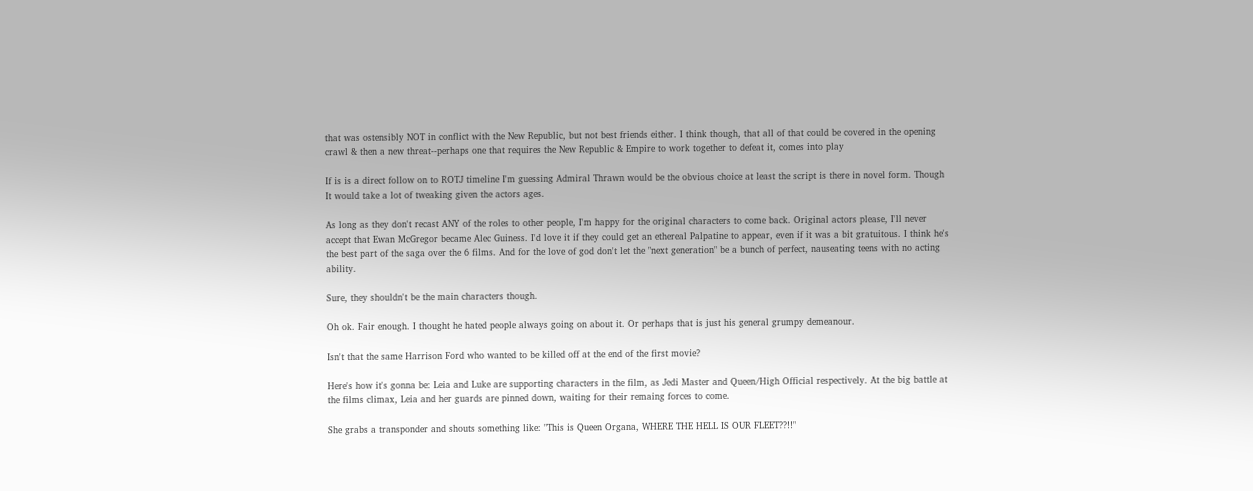that was ostensibly NOT in conflict with the New Republic, but not best friends either. I think though, that all of that could be covered in the opening crawl & then a new threat--perhaps one that requires the New Republic & Empire to work together to defeat it, comes into play

If is is a direct follow on to ROTJ timeline I'm guessing Admiral Thrawn would be the obvious choice at least the script is there in novel form. Though It would take a lot of tweaking given the actors ages.

As long as they don't recast ANY of the roles to other people, I'm happy for the original characters to come back. Original actors please, I'll never accept that Ewan McGregor became Alec Guiness. I'd love it if they could get an ethereal Palpatine to appear, even if it was a bit gratuitous. I think he's the best part of the saga over the 6 films. And for the love of god don't let the "next generation" be a bunch of perfect, nauseating teens with no acting ability.

Sure, they shouldn't be the main characters though.

Oh ok. Fair enough. I thought he hated people always going on about it. Or perhaps that is just his general grumpy demeanour.

Isn't that the same Harrison Ford who wanted to be killed off at the end of the first movie?

Here's how it's gonna be: Leia and Luke are supporting characters in the film, as Jedi Master and Queen/High Official respectively. At the big battle at the films climax, Leia and her guards are pinned down, waiting for their remaing forces to come.

She grabs a transponder and shouts something like: "This is Queen Organa, WHERE THE HELL IS OUR FLEET??!!"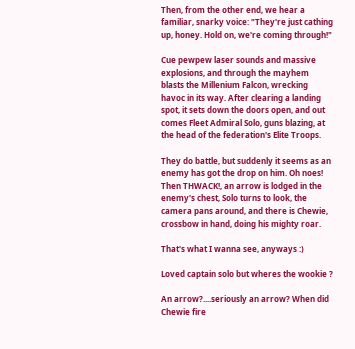Then, from the other end, we hear a familiar, snarky voice: "They're just cathing up, honey. Hold on, we're coming through!"

Cue pewpew laser sounds and massive explosions, and through the mayhem blasts the Millenium Falcon, wrecking havoc in its way. After clearing a landing spot, it sets down the doors open, and out comes Fleet Admiral Solo, guns blazing, at the head of the federation's Elite Troops.

They do battle, but suddenly it seems as an enemy has got the drop on him. Oh noes! Then THWACK!, an arrow is lodged in the enemy's chest, Solo turns to look, the camera pans around, and there is Chewie, crossbow in hand, doing his mighty roar.

That's what I wanna see, anyways :)

Loved captain solo but wheres the wookie ?

An arrow?....seriously an arrow? When did Chewie fire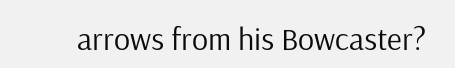arrows from his Bowcaster?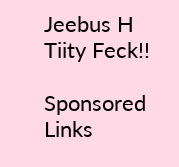Jeebus H Tiity Feck!!

Sponsored Links